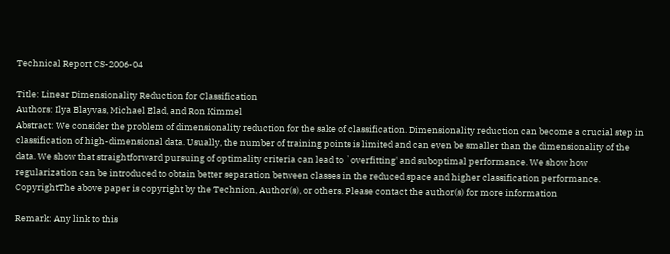Technical Report CS-2006-04

Title: Linear Dimensionality Reduction for Classification
Authors: Ilya Blayvas, Michael Elad, and Ron Kimmel
Abstract: We consider the problem of dimensionality reduction for the sake of classification. Dimensionality reduction can become a crucial step in classification of high-dimensional data. Usually, the number of training points is limited and can even be smaller than the dimensionality of the data. We show that straightforward pursuing of optimality criteria can lead to `overfitting' and suboptimal performance. We show how regularization can be introduced to obtain better separation between classes in the reduced space and higher classification performance.
CopyrightThe above paper is copyright by the Technion, Author(s), or others. Please contact the author(s) for more information

Remark: Any link to this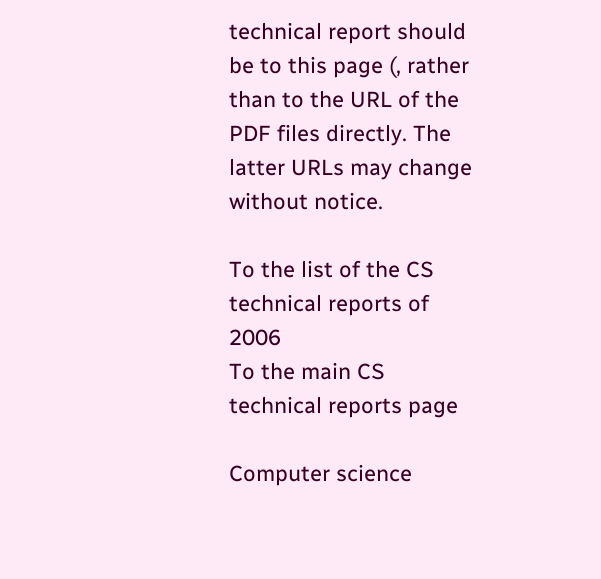technical report should be to this page (, rather than to the URL of the PDF files directly. The latter URLs may change without notice.

To the list of the CS technical reports of 2006
To the main CS technical reports page

Computer science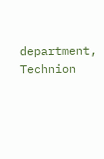department, Technion